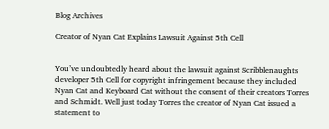Blog Archives

Creator of Nyan Cat Explains Lawsuit Against 5th Cell


You’ve undoubtedly heard about the lawsuit against Scribblenaughts developer 5th Cell for copyright infringement because they included Nyan Cat and Keyboard Cat without the consent of their creators Torres and Schmidt. Well just today Torres the creator of Nyan Cat issued a statement to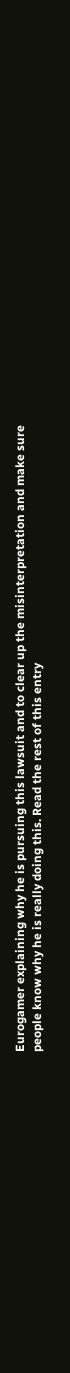Eurogamer explaining why he is pursuing this lawsuit and to clear up the misinterpretation and make sure people know why he is really doing this. Read the rest of this entry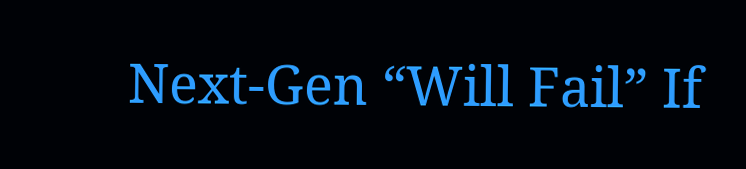Next-Gen “Will Fail” If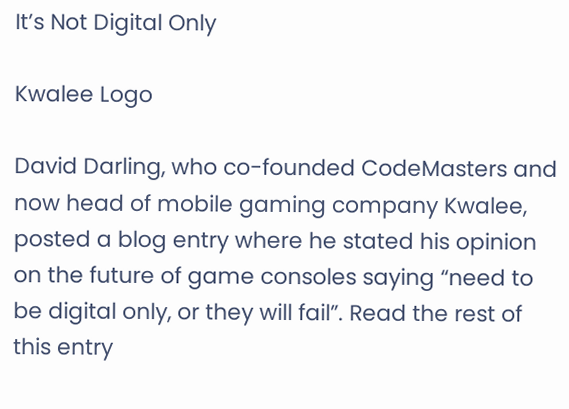It’s Not Digital Only

Kwalee Logo

David Darling, who co-founded CodeMasters and now head of mobile gaming company Kwalee, posted a blog entry where he stated his opinion on the future of game consoles saying “need to be digital only, or they will fail”. Read the rest of this entry